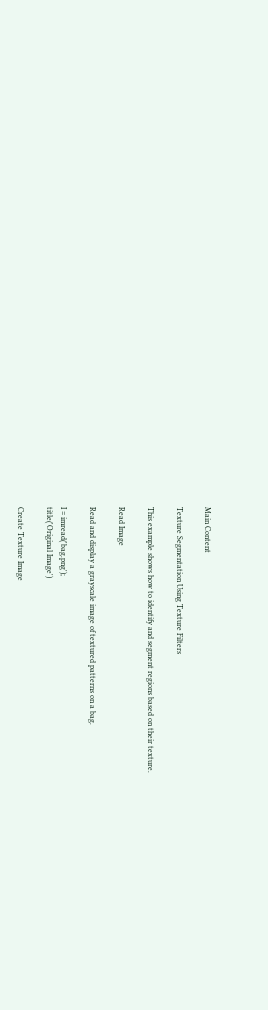Main Content

Texture Segmentation Using Texture Filters

This example shows how to identify and segment regions based on their texture.

Read Image

Read and display a grayscale image of textured patterns on a bag.

I = imread('bag.png');
title('Original Image')

Create Texture Image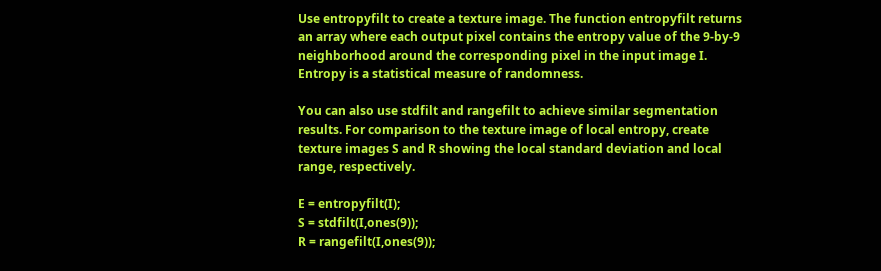Use entropyfilt to create a texture image. The function entropyfilt returns an array where each output pixel contains the entropy value of the 9-by-9 neighborhood around the corresponding pixel in the input image I. Entropy is a statistical measure of randomness.

You can also use stdfilt and rangefilt to achieve similar segmentation results. For comparison to the texture image of local entropy, create texture images S and R showing the local standard deviation and local range, respectively.

E = entropyfilt(I);
S = stdfilt(I,ones(9));
R = rangefilt(I,ones(9));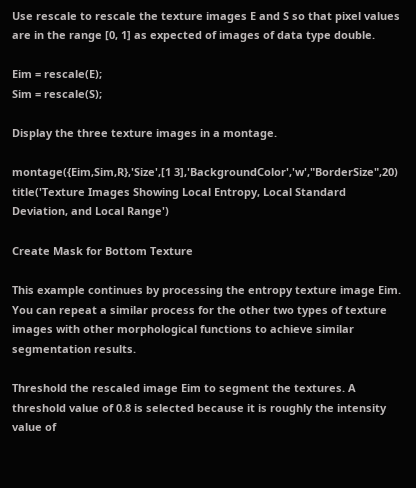Use rescale to rescale the texture images E and S so that pixel values are in the range [0, 1] as expected of images of data type double.

Eim = rescale(E);
Sim = rescale(S);

Display the three texture images in a montage.

montage({Eim,Sim,R},'Size',[1 3],'BackgroundColor','w',"BorderSize",20)
title('Texture Images Showing Local Entropy, Local Standard Deviation, and Local Range')

Create Mask for Bottom Texture

This example continues by processing the entropy texture image Eim. You can repeat a similar process for the other two types of texture images with other morphological functions to achieve similar segmentation results.

Threshold the rescaled image Eim to segment the textures. A threshold value of 0.8 is selected because it is roughly the intensity value of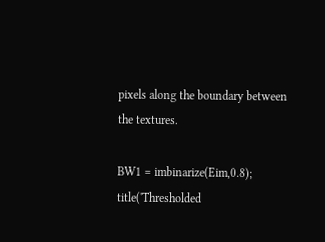pixels along the boundary between the textures.

BW1 = imbinarize(Eim,0.8);
title('Thresholded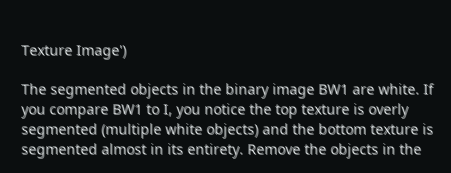Texture Image')

The segmented objects in the binary image BW1 are white. If you compare BW1 to I, you notice the top texture is overly segmented (multiple white objects) and the bottom texture is segmented almost in its entirety. Remove the objects in the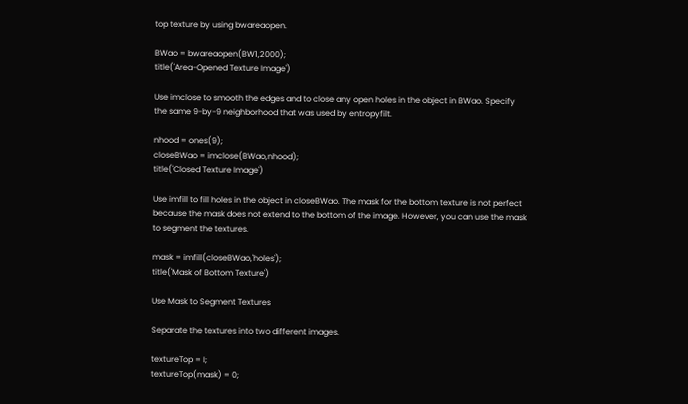top texture by using bwareaopen.

BWao = bwareaopen(BW1,2000);
title('Area-Opened Texture Image')

Use imclose to smooth the edges and to close any open holes in the object in BWao. Specify the same 9-by-9 neighborhood that was used by entropyfilt.

nhood = ones(9);
closeBWao = imclose(BWao,nhood);
title('Closed Texture Image')

Use imfill to fill holes in the object in closeBWao. The mask for the bottom texture is not perfect because the mask does not extend to the bottom of the image. However, you can use the mask to segment the textures.

mask = imfill(closeBWao,'holes');
title('Mask of Bottom Texture')

Use Mask to Segment Textures

Separate the textures into two different images.

textureTop = I;
textureTop(mask) = 0;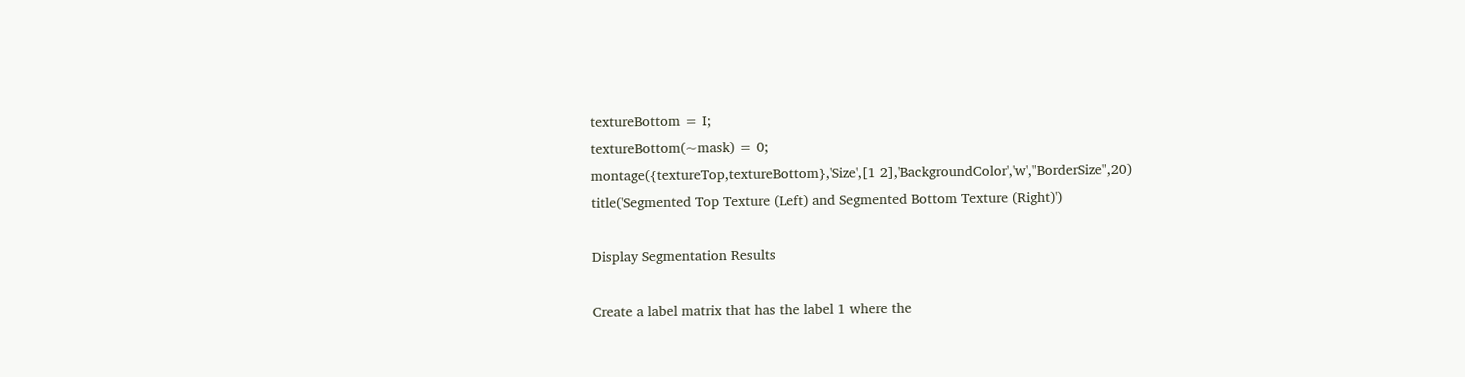textureBottom = I;
textureBottom(~mask) = 0;
montage({textureTop,textureBottom},'Size',[1 2],'BackgroundColor','w',"BorderSize",20)
title('Segmented Top Texture (Left) and Segmented Bottom Texture (Right)')

Display Segmentation Results

Create a label matrix that has the label 1 where the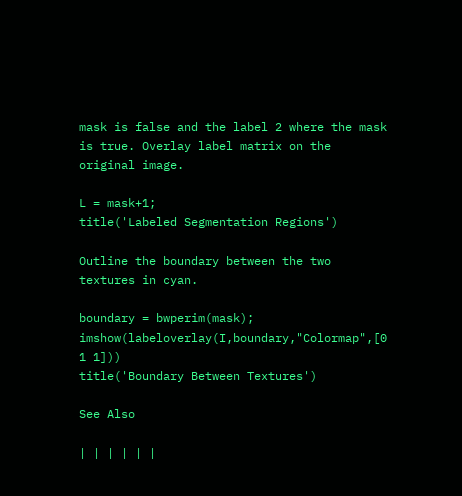mask is false and the label 2 where the mask is true. Overlay label matrix on the original image.

L = mask+1;
title('Labeled Segmentation Regions')

Outline the boundary between the two textures in cyan.

boundary = bwperim(mask);
imshow(labeloverlay(I,boundary,"Colormap",[0 1 1]))
title('Boundary Between Textures')

See Also

| | | | | |